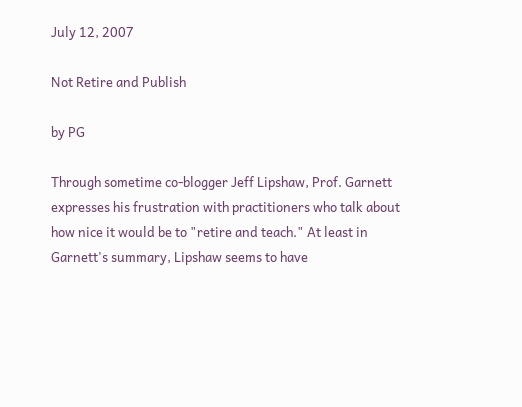July 12, 2007

Not Retire and Publish

by PG

Through sometime co-blogger Jeff Lipshaw, Prof. Garnett expresses his frustration with practitioners who talk about how nice it would be to "retire and teach." At least in Garnett's summary, Lipshaw seems to have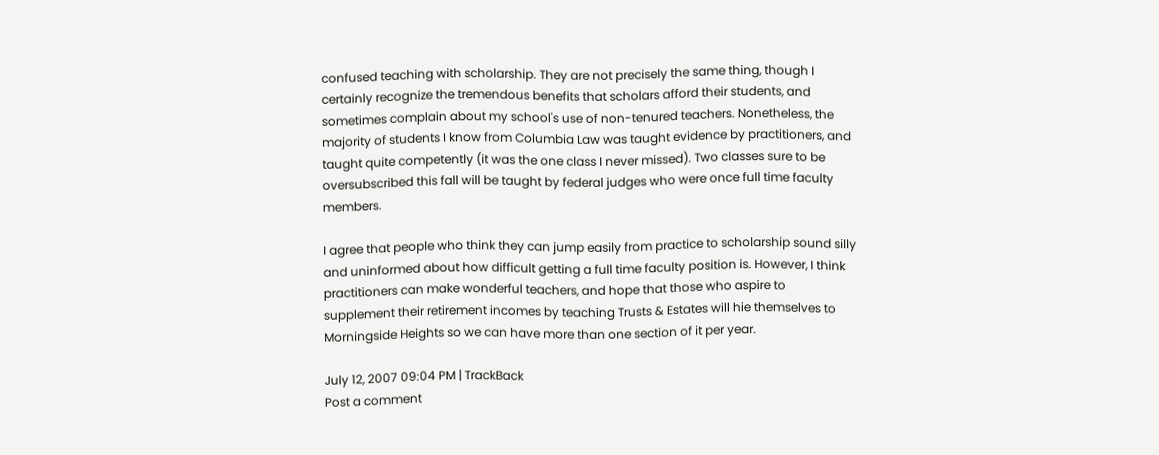confused teaching with scholarship. They are not precisely the same thing, though I certainly recognize the tremendous benefits that scholars afford their students, and sometimes complain about my school's use of non-tenured teachers. Nonetheless, the majority of students I know from Columbia Law was taught evidence by practitioners, and taught quite competently (it was the one class I never missed). Two classes sure to be oversubscribed this fall will be taught by federal judges who were once full time faculty members.

I agree that people who think they can jump easily from practice to scholarship sound silly and uninformed about how difficult getting a full time faculty position is. However, I think practitioners can make wonderful teachers, and hope that those who aspire to supplement their retirement incomes by teaching Trusts & Estates will hie themselves to Morningside Heights so we can have more than one section of it per year.

July 12, 2007 09:04 PM | TrackBack
Post a comment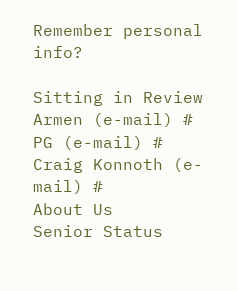Remember personal info?

Sitting in Review
Armen (e-mail) #
PG (e-mail) #
Craig Konnoth (e-mail) #
About Us
Senior Status